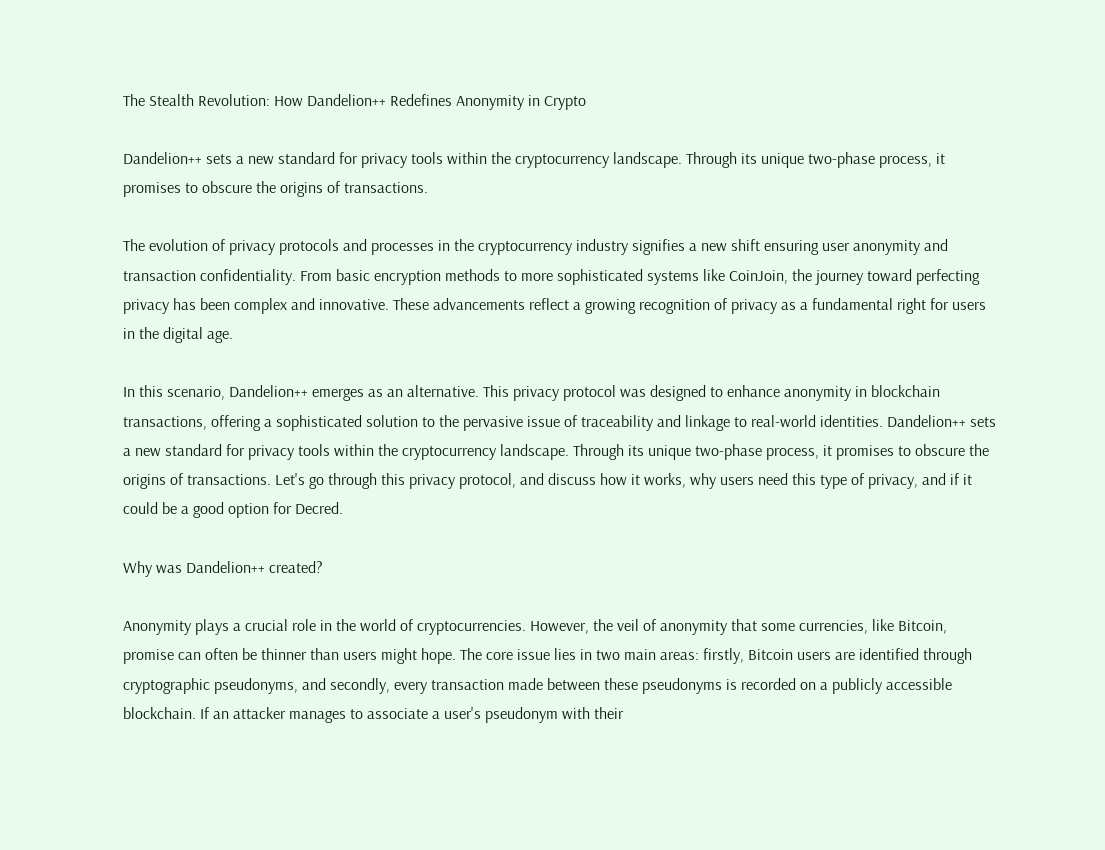The Stealth Revolution: How Dandelion++ Redefines Anonymity in Crypto

Dandelion++ sets a new standard for privacy tools within the cryptocurrency landscape. Through its unique two-phase process, it promises to obscure the origins of transactions.

The evolution of privacy protocols and processes in the cryptocurrency industry signifies a new shift ensuring user anonymity and transaction confidentiality. From basic encryption methods to more sophisticated systems like CoinJoin, the journey toward perfecting privacy has been complex and innovative. These advancements reflect a growing recognition of privacy as a fundamental right for users in the digital age.

In this scenario, Dandelion++ emerges as an alternative. This privacy protocol was designed to enhance anonymity in blockchain transactions, offering a sophisticated solution to the pervasive issue of traceability and linkage to real-world identities. Dandelion++ sets a new standard for privacy tools within the cryptocurrency landscape. Through its unique two-phase process, it promises to obscure the origins of transactions. Let's go through this privacy protocol, and discuss how it works, why users need this type of privacy, and if it could be a good option for Decred.

Why was Dandelion++ created?

Anonymity plays a crucial role in the world of cryptocurrencies. However, the veil of anonymity that some currencies, like Bitcoin, promise can often be thinner than users might hope. The core issue lies in two main areas: firstly, Bitcoin users are identified through cryptographic pseudonyms, and secondly, every transaction made between these pseudonyms is recorded on a publicly accessible blockchain. If an attacker manages to associate a user's pseudonym with their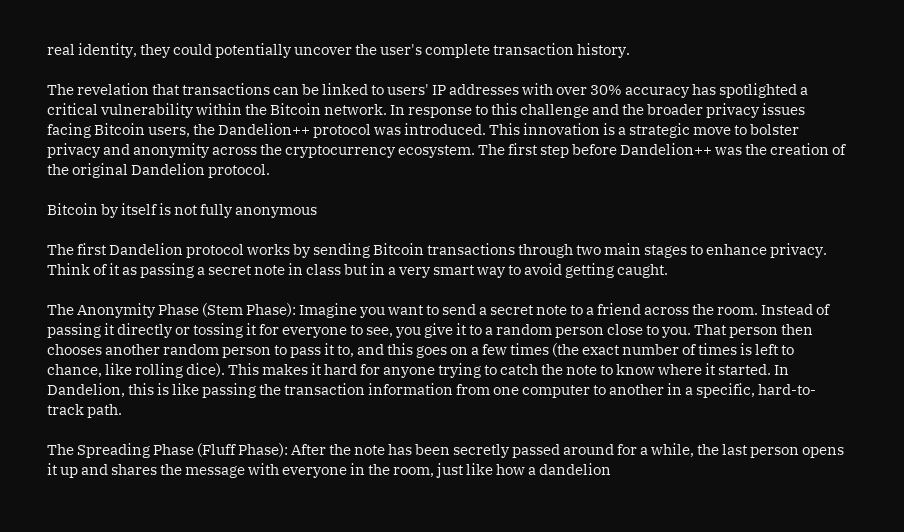real identity, they could potentially uncover the user's complete transaction history.

The revelation that transactions can be linked to users' IP addresses with over 30% accuracy has spotlighted a critical vulnerability within the Bitcoin network. In response to this challenge and the broader privacy issues facing Bitcoin users, the Dandelion++ protocol was introduced. This innovation is a strategic move to bolster privacy and anonymity across the cryptocurrency ecosystem. The first step before Dandelion++ was the creation of the original Dandelion protocol.

Bitcoin by itself is not fully anonymous

The first Dandelion protocol works by sending Bitcoin transactions through two main stages to enhance privacy. Think of it as passing a secret note in class but in a very smart way to avoid getting caught.

The Anonymity Phase (Stem Phase): Imagine you want to send a secret note to a friend across the room. Instead of passing it directly or tossing it for everyone to see, you give it to a random person close to you. That person then chooses another random person to pass it to, and this goes on a few times (the exact number of times is left to chance, like rolling dice). This makes it hard for anyone trying to catch the note to know where it started. In Dandelion, this is like passing the transaction information from one computer to another in a specific, hard-to-track path.

The Spreading Phase (Fluff Phase): After the note has been secretly passed around for a while, the last person opens it up and shares the message with everyone in the room, just like how a dandelion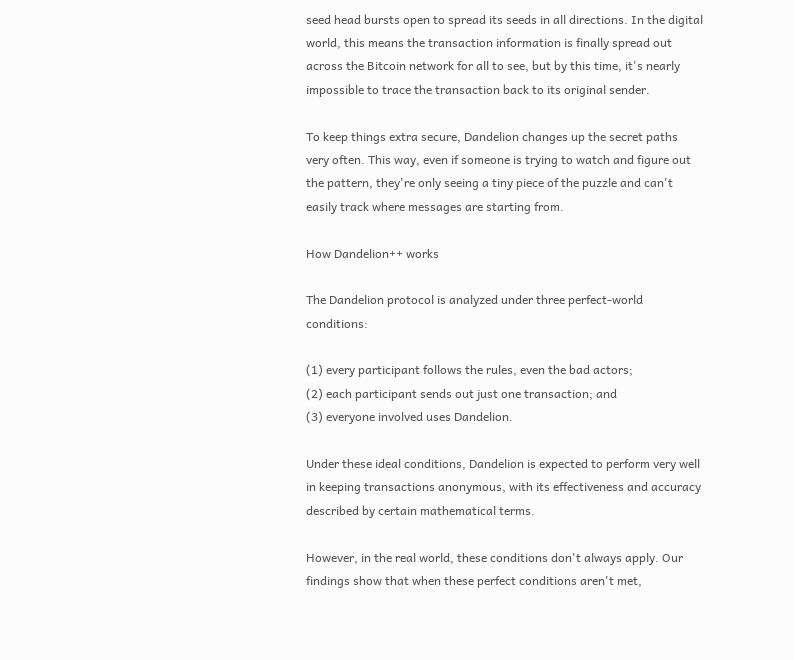seed head bursts open to spread its seeds in all directions. In the digital world, this means the transaction information is finally spread out across the Bitcoin network for all to see, but by this time, it's nearly impossible to trace the transaction back to its original sender.

To keep things extra secure, Dandelion changes up the secret paths very often. This way, even if someone is trying to watch and figure out the pattern, they're only seeing a tiny piece of the puzzle and can't easily track where messages are starting from.

How Dandelion++ works

The Dandelion protocol is analyzed under three perfect-world conditions:

(1) every participant follows the rules, even the bad actors;
(2) each participant sends out just one transaction; and
(3) everyone involved uses Dandelion.

Under these ideal conditions, Dandelion is expected to perform very well in keeping transactions anonymous, with its effectiveness and accuracy described by certain mathematical terms.

However, in the real world, these conditions don't always apply. Our findings show that when these perfect conditions aren't met,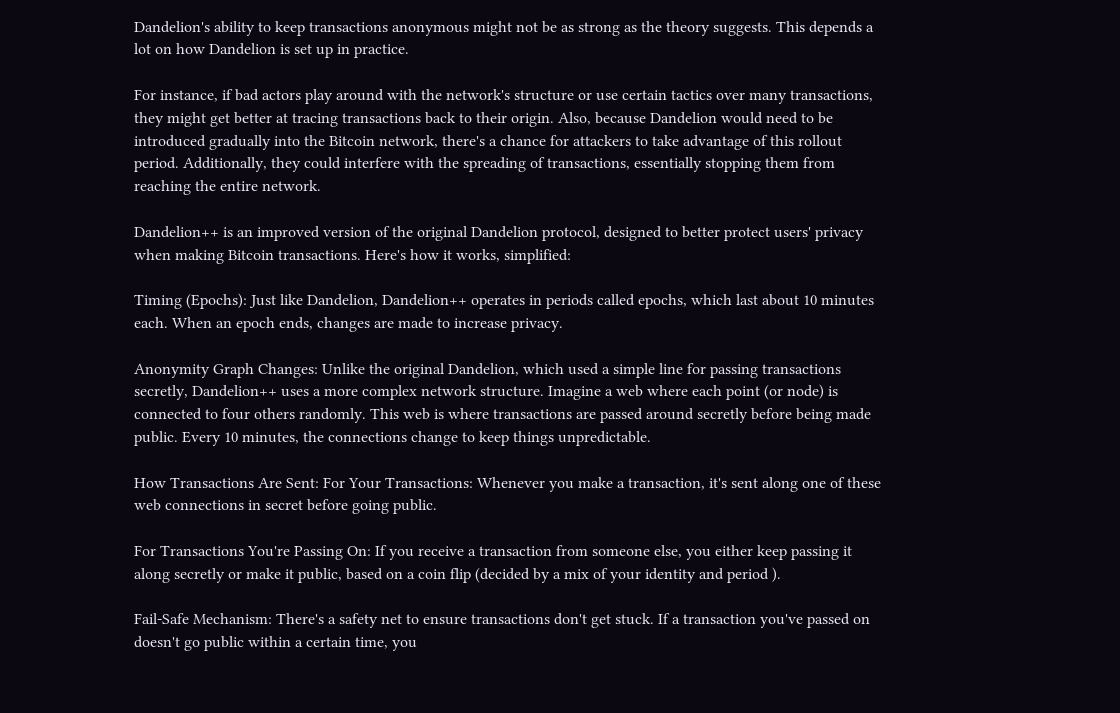Dandelion's ability to keep transactions anonymous might not be as strong as the theory suggests. This depends a lot on how Dandelion is set up in practice.

For instance, if bad actors play around with the network's structure or use certain tactics over many transactions, they might get better at tracing transactions back to their origin. Also, because Dandelion would need to be introduced gradually into the Bitcoin network, there's a chance for attackers to take advantage of this rollout period. Additionally, they could interfere with the spreading of transactions, essentially stopping them from reaching the entire network.

Dandelion++ is an improved version of the original Dandelion protocol, designed to better protect users' privacy when making Bitcoin transactions. Here's how it works, simplified:

Timing (Epochs): Just like Dandelion, Dandelion++ operates in periods called epochs, which last about 10 minutes each. When an epoch ends, changes are made to increase privacy.

Anonymity Graph Changes: Unlike the original Dandelion, which used a simple line for passing transactions secretly, Dandelion++ uses a more complex network structure. Imagine a web where each point (or node) is connected to four others randomly. This web is where transactions are passed around secretly before being made public. Every 10 minutes, the connections change to keep things unpredictable.

How Transactions Are Sent: For Your Transactions: Whenever you make a transaction, it's sent along one of these web connections in secret before going public.

For Transactions You're Passing On: If you receive a transaction from someone else, you either keep passing it along secretly or make it public, based on a coin flip (decided by a mix of your identity and period ).

Fail-Safe Mechanism: There's a safety net to ensure transactions don't get stuck. If a transaction you've passed on doesn't go public within a certain time, you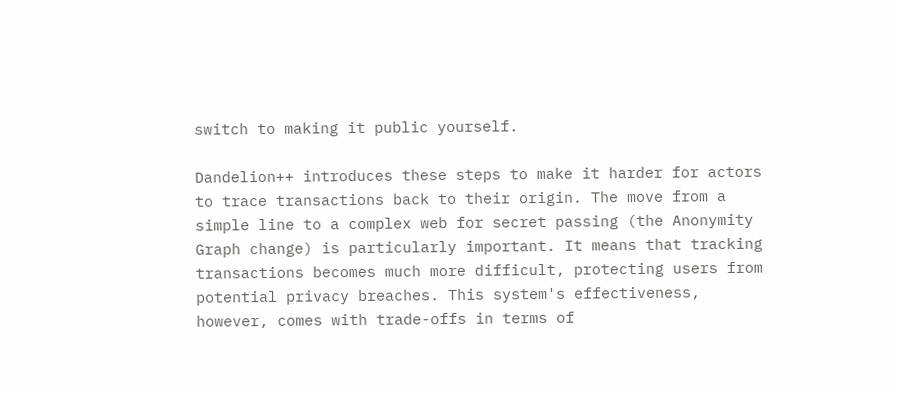switch to making it public yourself.

Dandelion++ introduces these steps to make it harder for actors to trace transactions back to their origin. The move from a simple line to a complex web for secret passing (the Anonymity Graph change) is particularly important. It means that tracking transactions becomes much more difficult, protecting users from potential privacy breaches. This system's effectiveness, however, comes with trade-offs in terms of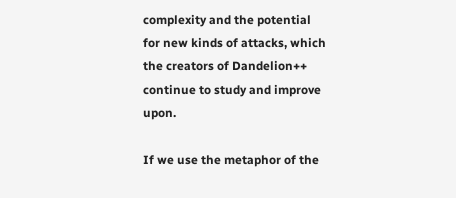complexity and the potential for new kinds of attacks, which the creators of Dandelion++ continue to study and improve upon.

If we use the metaphor of the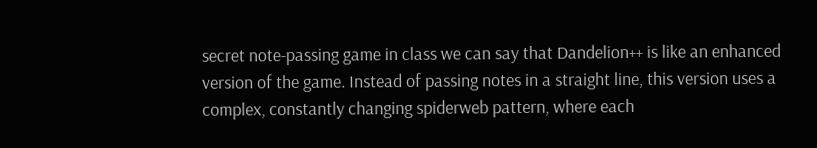secret note-passing game in class we can say that Dandelion++ is like an enhanced version of the game. Instead of passing notes in a straight line, this version uses a complex, constantly changing spiderweb pattern, where each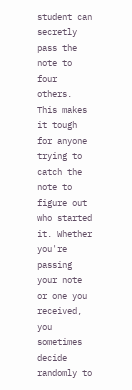student can secretly pass the note to four others. This makes it tough for anyone trying to catch the note to figure out who started it. Whether you're passing your note or one you received, you sometimes decide randomly to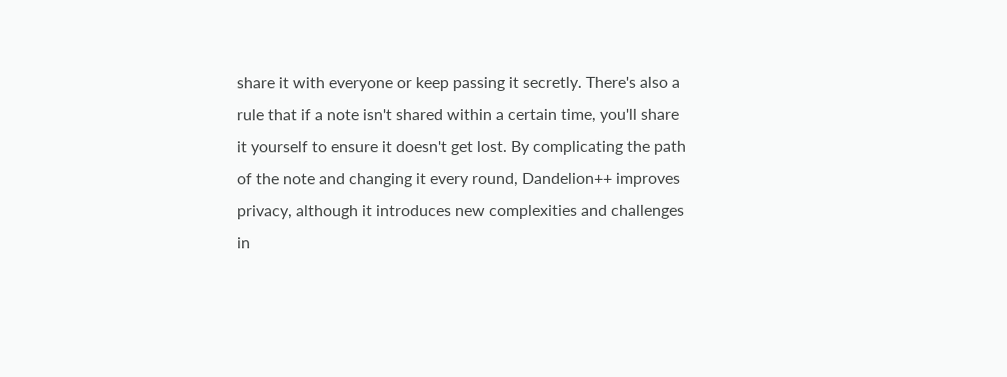share it with everyone or keep passing it secretly. There's also a rule that if a note isn't shared within a certain time, you'll share it yourself to ensure it doesn't get lost. By complicating the path of the note and changing it every round, Dandelion++ improves privacy, although it introduces new complexities and challenges in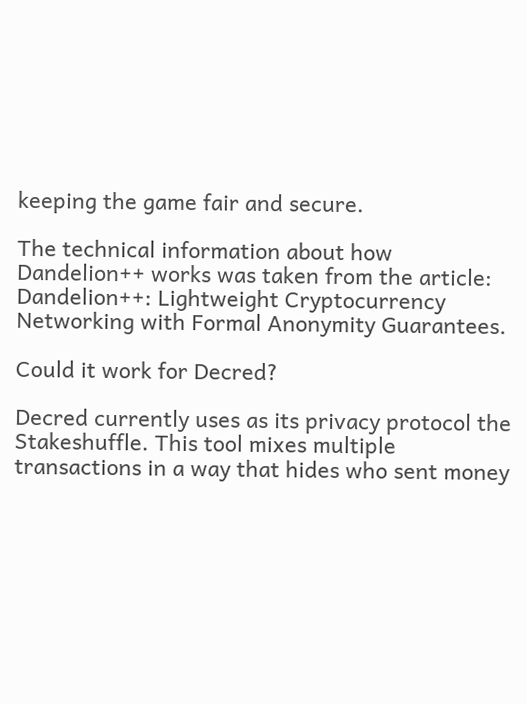keeping the game fair and secure.

The technical information about how Dandelion++ works was taken from the article: Dandelion++: Lightweight Cryptocurrency Networking with Formal Anonymity Guarantees.

Could it work for Decred?

Decred currently uses as its privacy protocol the Stakeshuffle. This tool mixes multiple transactions in a way that hides who sent money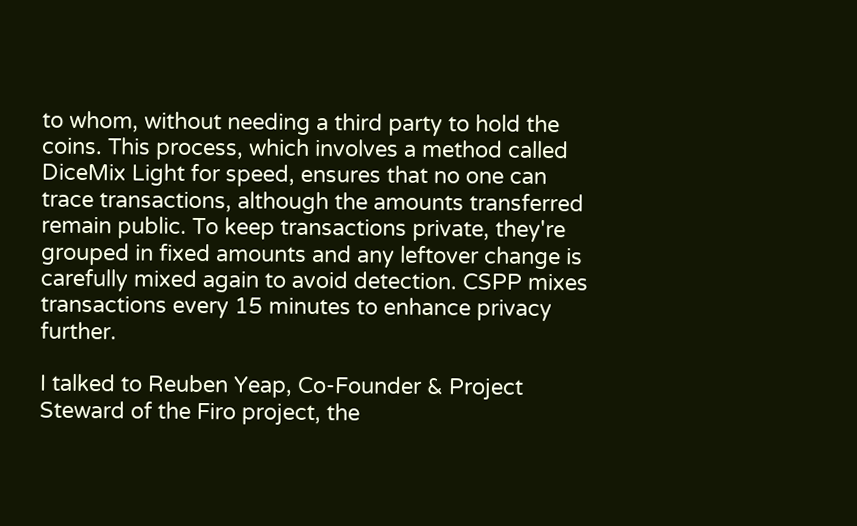to whom, without needing a third party to hold the coins. This process, which involves a method called DiceMix Light for speed, ensures that no one can trace transactions, although the amounts transferred remain public. To keep transactions private, they're grouped in fixed amounts and any leftover change is carefully mixed again to avoid detection. CSPP mixes transactions every 15 minutes to enhance privacy further.

I talked to Reuben Yeap, Co-Founder & Project Steward of the Firo project, the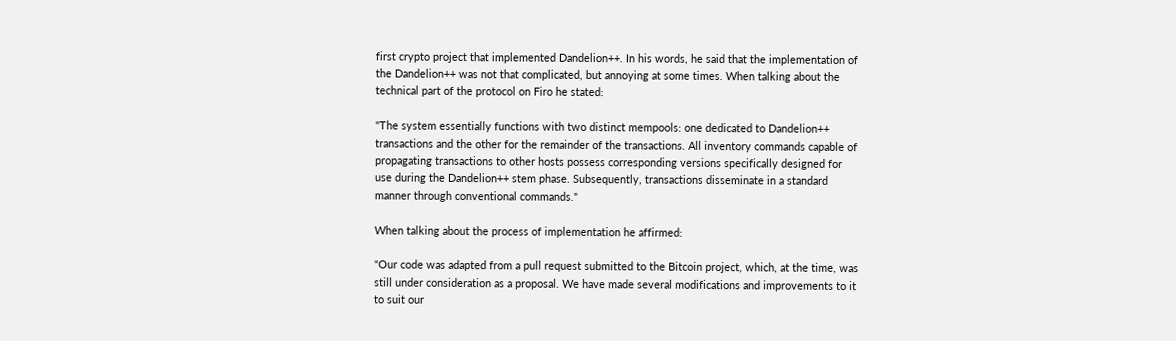first crypto project that implemented Dandelion++. In his words, he said that the implementation of the Dandelion++ was not that complicated, but annoying at some times. When talking about the technical part of the protocol on Firo he stated:

"The system essentially functions with two distinct mempools: one dedicated to Dandelion++ transactions and the other for the remainder of the transactions. All inventory commands capable of propagating transactions to other hosts possess corresponding versions specifically designed for use during the Dandelion++ stem phase. Subsequently, transactions disseminate in a standard manner through conventional commands."

When talking about the process of implementation he affirmed:

"Our code was adapted from a pull request submitted to the Bitcoin project, which, at the time, was still under consideration as a proposal. We have made several modifications and improvements to it to suit our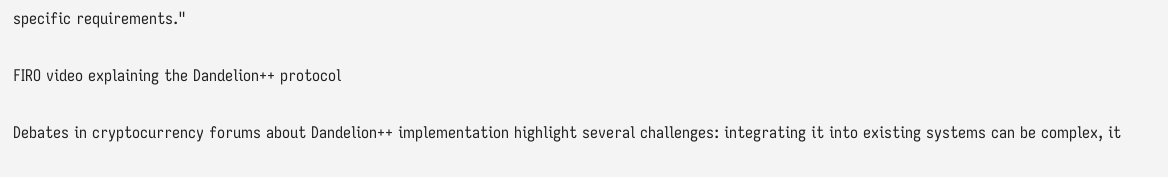specific requirements."

FIRO video explaining the Dandelion++ protocol

Debates in cryptocurrency forums about Dandelion++ implementation highlight several challenges: integrating it into existing systems can be complex, it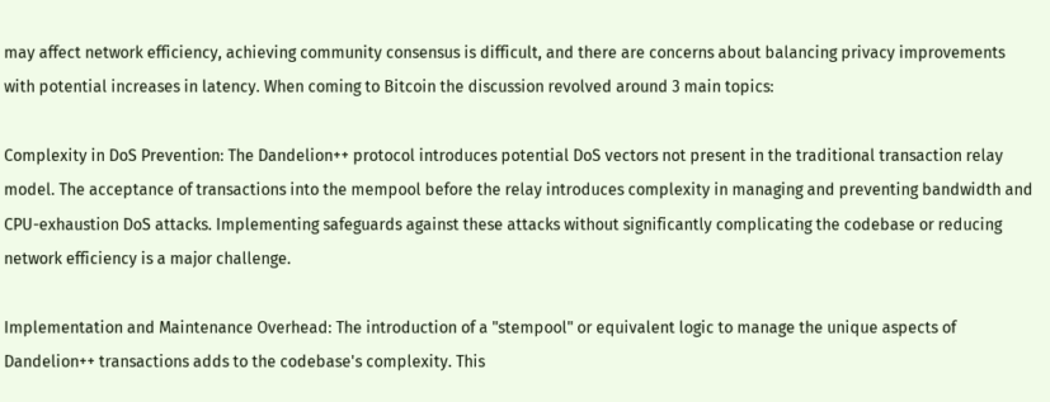may affect network efficiency, achieving community consensus is difficult, and there are concerns about balancing privacy improvements with potential increases in latency. When coming to Bitcoin the discussion revolved around 3 main topics:

Complexity in DoS Prevention: The Dandelion++ protocol introduces potential DoS vectors not present in the traditional transaction relay model. The acceptance of transactions into the mempool before the relay introduces complexity in managing and preventing bandwidth and CPU-exhaustion DoS attacks. Implementing safeguards against these attacks without significantly complicating the codebase or reducing network efficiency is a major challenge.

Implementation and Maintenance Overhead: The introduction of a "stempool" or equivalent logic to manage the unique aspects of Dandelion++ transactions adds to the codebase's complexity. This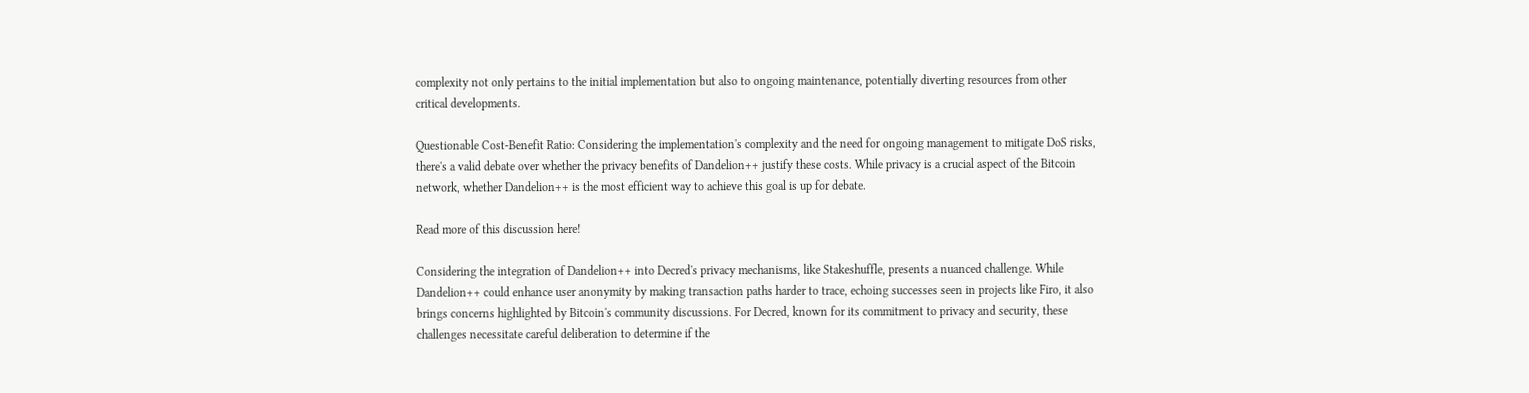complexity not only pertains to the initial implementation but also to ongoing maintenance, potentially diverting resources from other critical developments.

Questionable Cost-Benefit Ratio: Considering the implementation's complexity and the need for ongoing management to mitigate DoS risks, there's a valid debate over whether the privacy benefits of Dandelion++ justify these costs. While privacy is a crucial aspect of the Bitcoin network, whether Dandelion++ is the most efficient way to achieve this goal is up for debate.

Read more of this discussion here!

Considering the integration of Dandelion++ into Decred's privacy mechanisms, like Stakeshuffle, presents a nuanced challenge. While Dandelion++ could enhance user anonymity by making transaction paths harder to trace, echoing successes seen in projects like Firo, it also brings concerns highlighted by Bitcoin's community discussions. For Decred, known for its commitment to privacy and security, these challenges necessitate careful deliberation to determine if the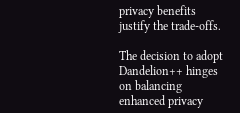privacy benefits justify the trade-offs.

The decision to adopt Dandelion++ hinges on balancing enhanced privacy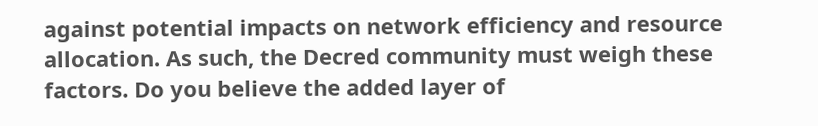against potential impacts on network efficiency and resource allocation. As such, the Decred community must weigh these factors. Do you believe the added layer of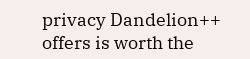privacy Dandelion++ offers is worth the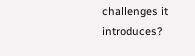challenges it introduces?